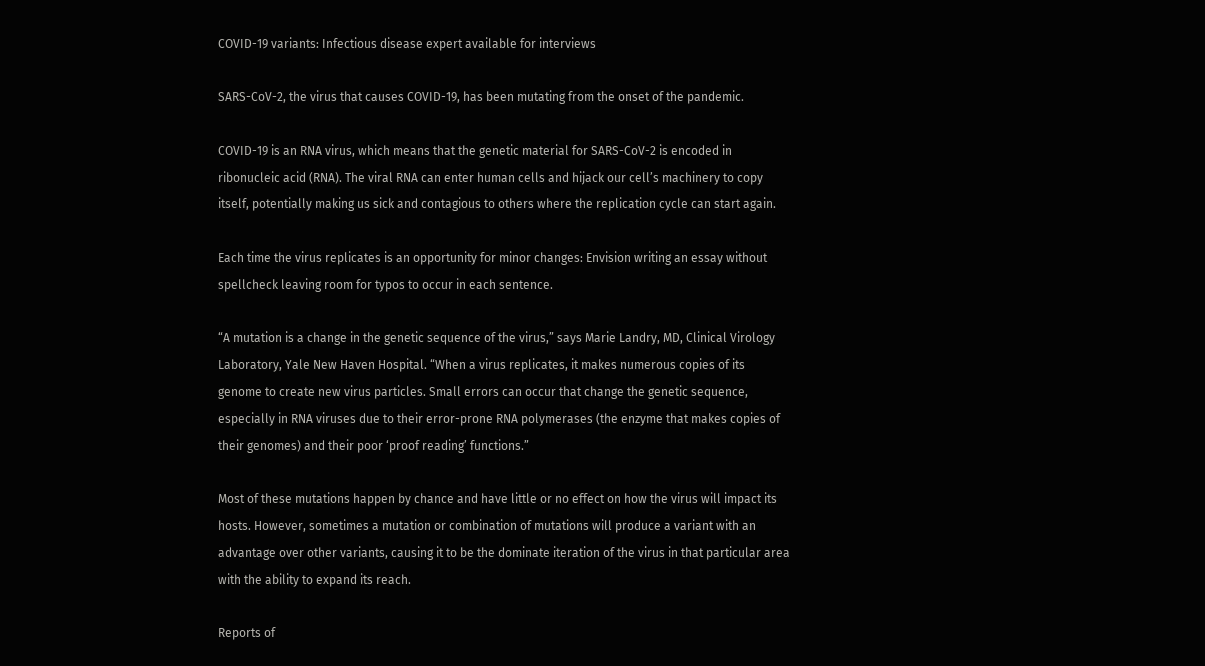COVID-19 variants: Infectious disease expert available for interviews

SARS-CoV-2, the virus that causes COVID-19, has been mutating from the onset of the pandemic.

COVID-19 is an RNA virus, which means that the genetic material for SARS-CoV-2 is encoded in ribonucleic acid (RNA). The viral RNA can enter human cells and hijack our cell’s machinery to copy itself, potentially making us sick and contagious to others where the replication cycle can start again.

Each time the virus replicates is an opportunity for minor changes: Envision writing an essay without spellcheck leaving room for typos to occur in each sentence.

“A mutation is a change in the genetic sequence of the virus,” says Marie Landry, MD, Clinical Virology Laboratory, Yale New Haven Hospital. “When a virus replicates, it makes numerous copies of its genome to create new virus particles. Small errors can occur that change the genetic sequence, especially in RNA viruses due to their error-prone RNA polymerases (the enzyme that makes copies of their genomes) and their poor ‘proof reading’ functions.”

Most of these mutations happen by chance and have little or no effect on how the virus will impact its hosts. However, sometimes a mutation or combination of mutations will produce a variant with an advantage over other variants, causing it to be the dominate iteration of the virus in that particular area with the ability to expand its reach.

Reports of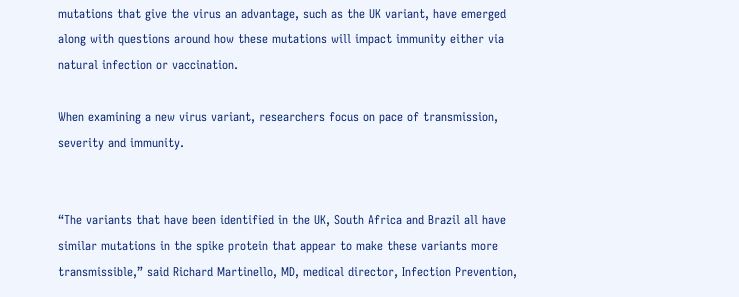mutations that give the virus an advantage, such as the UK variant, have emerged along with questions around how these mutations will impact immunity either via natural infection or vaccination.

When examining a new virus variant, researchers focus on pace of transmission, severity and immunity.


“The variants that have been identified in the UK, South Africa and Brazil all have similar mutations in the spike protein that appear to make these variants more transmissible,” said Richard Martinello, MD, medical director, Infection Prevention,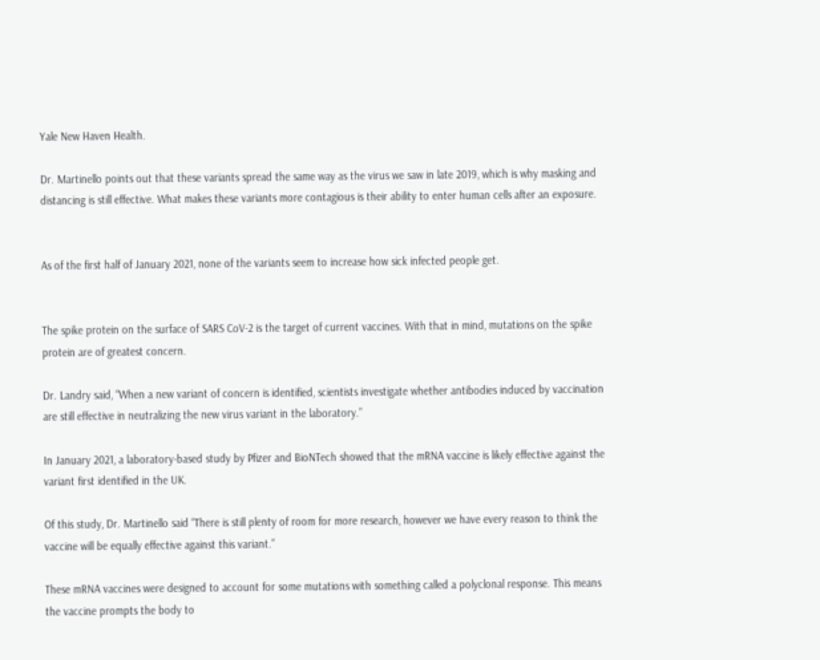Yale New Haven Health.

Dr. Martinello points out that these variants spread the same way as the virus we saw in late 2019, which is why masking and distancing is still effective. What makes these variants more contagious is their ability to enter human cells after an exposure.


As of the first half of January 2021, none of the variants seem to increase how sick infected people get.


The spike protein on the surface of SARS CoV-2 is the target of current vaccines. With that in mind, mutations on the spike protein are of greatest concern.

Dr. Landry said, “When a new variant of concern is identified, scientists investigate whether antibodies induced by vaccination are still effective in neutralizing the new virus variant in the laboratory.”

In January 2021, a laboratory-based study by Pfizer and BioNTech showed that the mRNA vaccine is likely effective against the variant first identified in the UK.

Of this study, Dr. Martinello said “There is still plenty of room for more research, however we have every reason to think the vaccine will be equally effective against this variant.”

These mRNA vaccines were designed to account for some mutations with something called a polyclonal response. This means the vaccine prompts the body to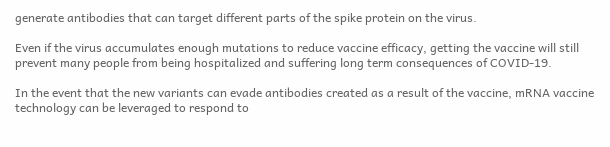generate antibodies that can target different parts of the spike protein on the virus.

Even if the virus accumulates enough mutations to reduce vaccine efficacy, getting the vaccine will still prevent many people from being hospitalized and suffering long term consequences of COVID-19.

In the event that the new variants can evade antibodies created as a result of the vaccine, mRNA vaccine technology can be leveraged to respond to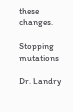these changes.

Stopping mutations

Dr. Landry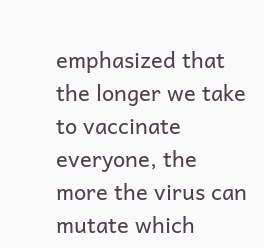emphasized that the longer we take to vaccinate everyone, the more the virus can mutate which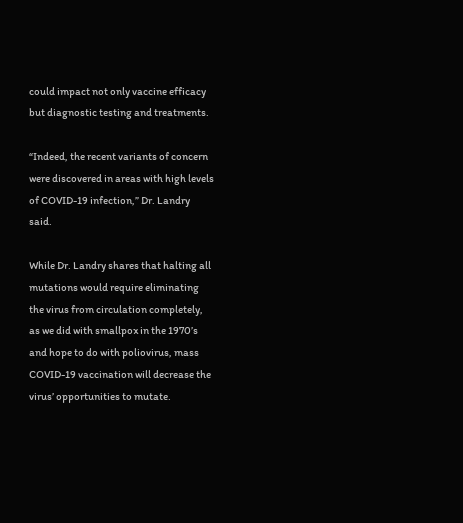could impact not only vaccine efficacy but diagnostic testing and treatments.

“Indeed, the recent variants of concern were discovered in areas with high levels of COVID-19 infection,” Dr. Landry said.

While Dr. Landry shares that halting all mutations would require eliminating the virus from circulation completely, as we did with smallpox in the 1970’s and hope to do with poliovirus, mass COVID-19 vaccination will decrease the virus’ opportunities to mutate.